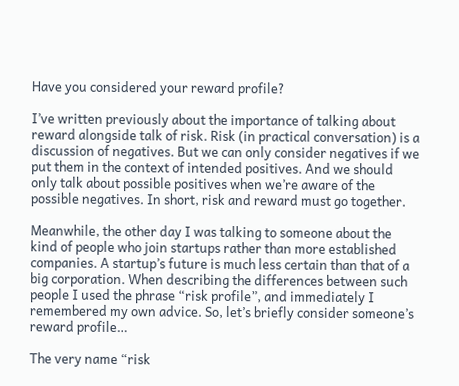Have you considered your reward profile?

I’ve written previously about the importance of talking about reward alongside talk of risk. Risk (in practical conversation) is a discussion of negatives. But we can only consider negatives if we put them in the context of intended positives. And we should only talk about possible positives when we’re aware of the possible negatives. In short, risk and reward must go together.

Meanwhile, the other day I was talking to someone about the kind of people who join startups rather than more established companies. A startup’s future is much less certain than that of a big corporation. When describing the differences between such people I used the phrase “risk profile”, and immediately I remembered my own advice. So, let’s briefly consider someone’s reward profile…

The very name “risk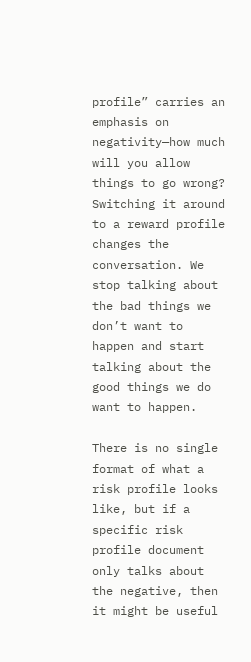profile” carries an emphasis on negativity—how much will you allow things to go wrong? Switching it around to a reward profile changes the conversation. We stop talking about the bad things we don’t want to happen and start talking about the good things we do want to happen.

There is no single format of what a risk profile looks like, but if a specific risk profile document only talks about the negative, then it might be useful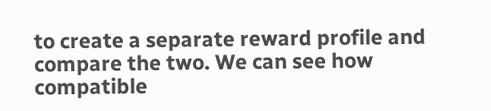to create a separate reward profile and compare the two. We can see how compatible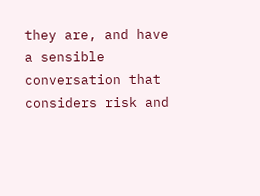they are, and have a sensible conversation that considers risk and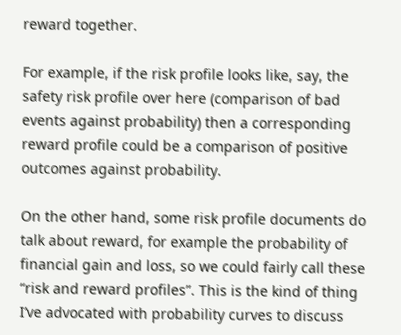reward together.

For example, if the risk profile looks like, say, the safety risk profile over here (comparison of bad events against probability) then a corresponding reward profile could be a comparison of positive outcomes against probability.

On the other hand, some risk profile documents do talk about reward, for example the probability of financial gain and loss, so we could fairly call these “risk and reward profiles”. This is the kind of thing I’ve advocated with probability curves to discuss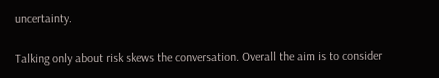uncertainty.

Talking only about risk skews the conversation. Overall the aim is to consider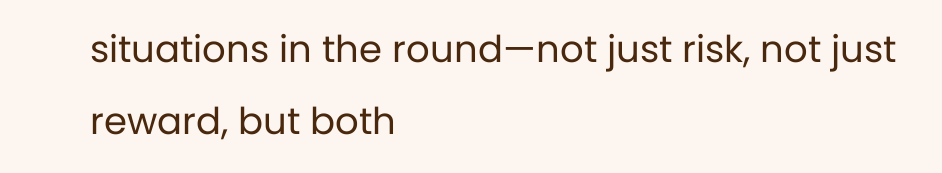situations in the round—not just risk, not just reward, but both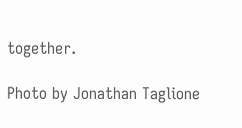together.

Photo by Jonathan Taglione